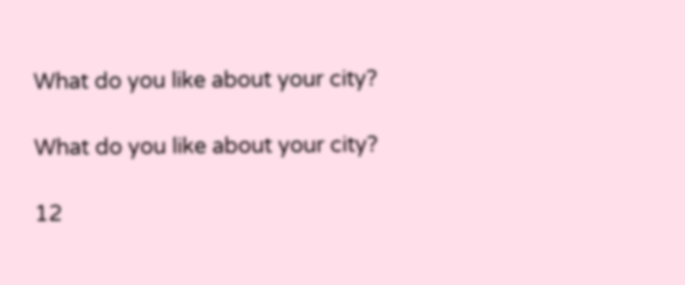What do you like about your city?

What do you like about your city?

12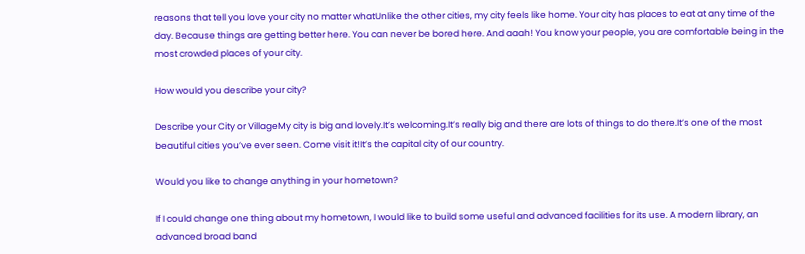reasons that tell you love your city no matter whatUnlike the other cities, my city feels like home. Your city has places to eat at any time of the day. Because things are getting better here. You can never be bored here. And aaah! You know your people, you are comfortable being in the most crowded places of your city.

How would you describe your city?

Describe your City or VillageMy city is big and lovely.It’s welcoming.It’s really big and there are lots of things to do there.It’s one of the most beautiful cities you’ve ever seen. Come visit it!It’s the capital city of our country.

Would you like to change anything in your hometown?

If I could change one thing about my hometown, I would like to build some useful and advanced facilities for its use. A modern library, an advanced broad band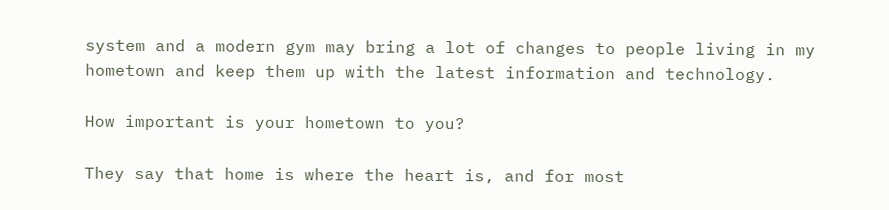system and a modern gym may bring a lot of changes to people living in my hometown and keep them up with the latest information and technology.

How important is your hometown to you?

They say that home is where the heart is, and for most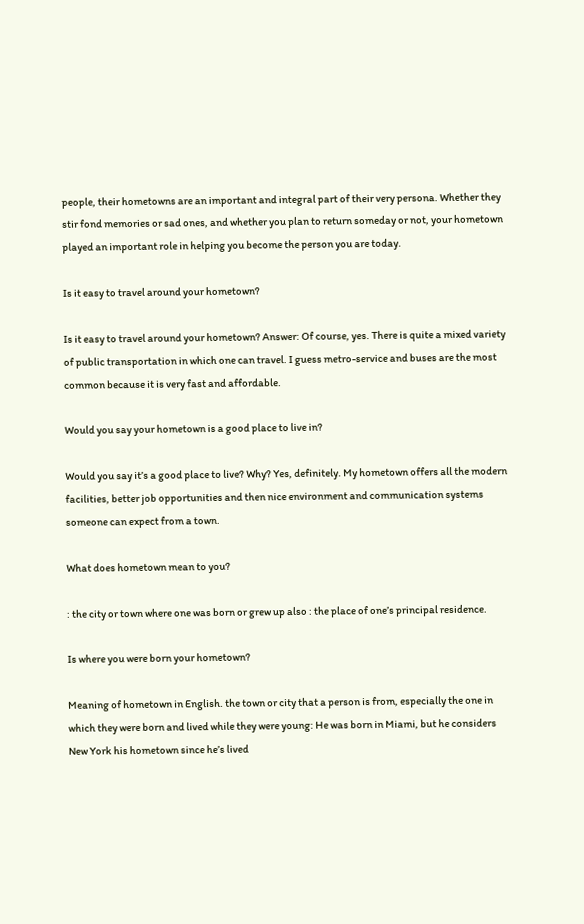people, their hometowns are an important and integral part of their very persona. Whether they stir fond memories or sad ones, and whether you plan to return someday or not, your hometown played an important role in helping you become the person you are today.

Is it easy to travel around your hometown?

Is it easy to travel around your hometown? Answer: Of course, yes. There is quite a mixed variety of public transportation in which one can travel. I guess metro-service and buses are the most common because it is very fast and affordable.

Would you say your hometown is a good place to live in?

Would you say it’s a good place to live? Why? Yes, definitely. My hometown offers all the modern facilities, better job opportunities and then nice environment and communication systems someone can expect from a town.

What does hometown mean to you?

: the city or town where one was born or grew up also : the place of one’s principal residence.

Is where you were born your hometown?

Meaning of hometown in English. the town or city that a person is from, especially the one in which they were born and lived while they were young: He was born in Miami, but he considers New York his hometown since he’s lived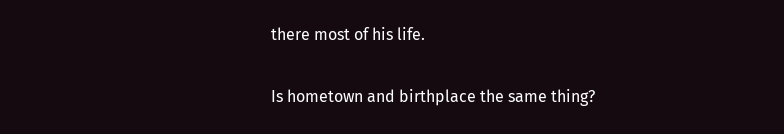there most of his life.

Is hometown and birthplace the same thing?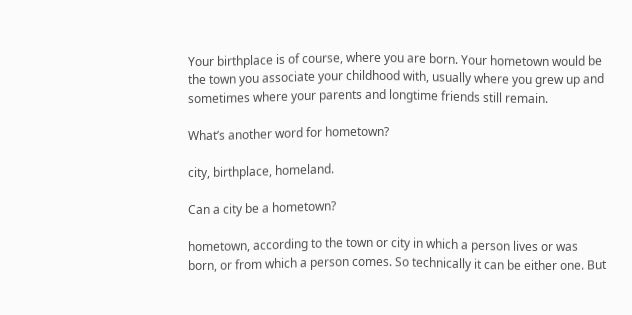Your birthplace is of course, where you are born. Your hometown would be the town you associate your childhood with, usually where you grew up and sometimes where your parents and longtime friends still remain.

What’s another word for hometown?

city, birthplace, homeland.

Can a city be a hometown?

hometown, according to the town or city in which a person lives or was born, or from which a person comes. So technically it can be either one. But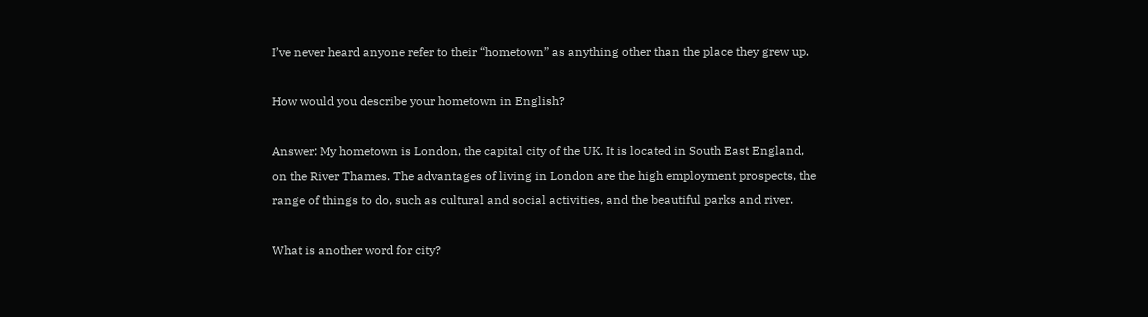I’ve never heard anyone refer to their “hometown” as anything other than the place they grew up.

How would you describe your hometown in English?

Answer: My hometown is London, the capital city of the UK. It is located in South East England, on the River Thames. The advantages of living in London are the high employment prospects, the range of things to do, such as cultural and social activities, and the beautiful parks and river.

What is another word for city?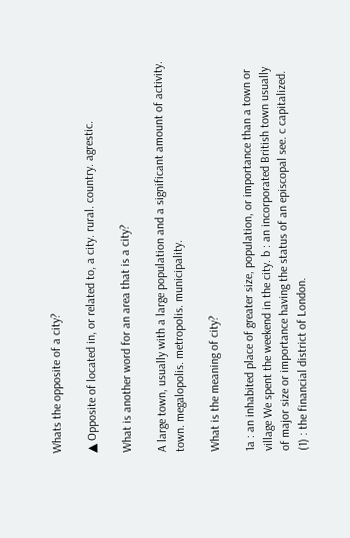Whats the opposite of a city?

▲ Opposite of located in, or related to, a city. rural. country. agrestic.

What is another word for an area that is a city?

A large town, usually with a large population and a significant amount of activity. town. megalopolis. metropolis. municipality.

What is the meaning of city?

1a : an inhabited place of greater size, population, or importance than a town or village We spent the weekend in the city. b : an incorporated British town usually of major size or importance having the status of an episcopal see. c capitalized. (1) : the financial district of London.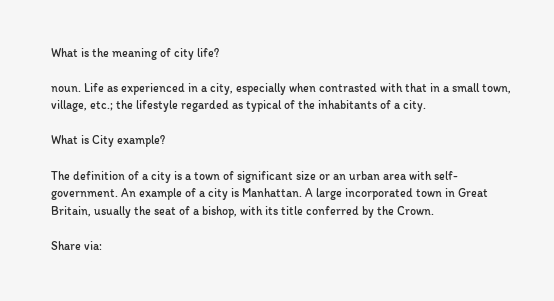What is the meaning of city life?

noun. Life as experienced in a city, especially when contrasted with that in a small town, village, etc.; the lifestyle regarded as typical of the inhabitants of a city.

What is City example?

The definition of a city is a town of significant size or an urban area with self-government. An example of a city is Manhattan. A large incorporated town in Great Britain, usually the seat of a bishop, with its title conferred by the Crown.

Share via: